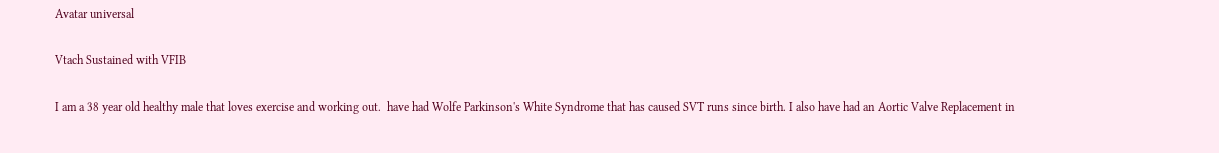Avatar universal

Vtach Sustained with VFIB

I am a 38 year old healthy male that loves exercise and working out.  have had Wolfe Parkinson's White Syndrome that has caused SVT runs since birth. I also have had an Aortic Valve Replacement in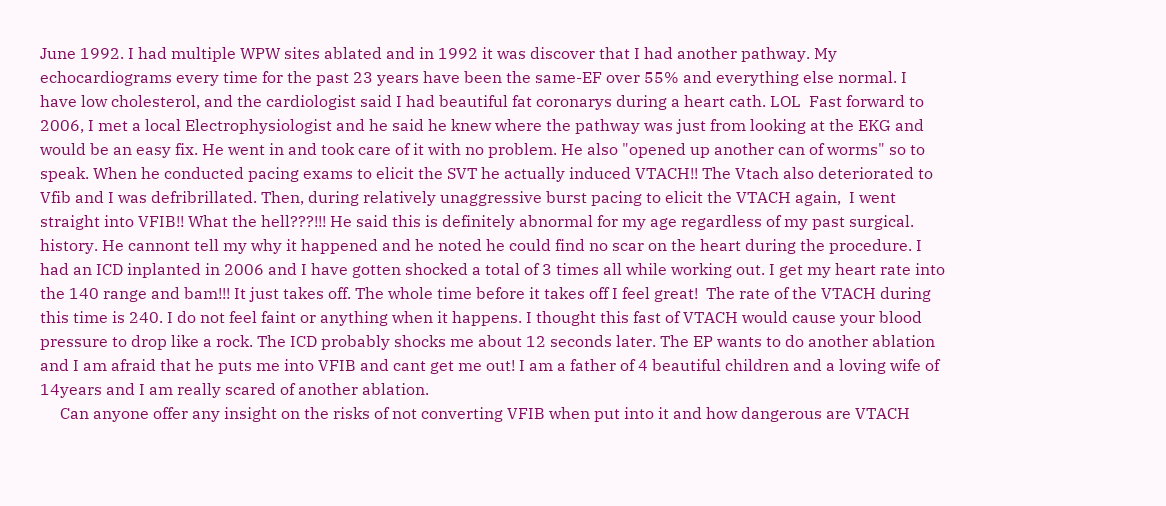June 1992. I had multiple WPW sites ablated and in 1992 it was discover that I had another pathway. My echocardiograms every time for the past 23 years have been the same-EF over 55% and everything else normal. I have low cholesterol, and the cardiologist said I had beautiful fat coronarys during a heart cath. LOL  Fast forward to 2006, I met a local Electrophysiologist and he said he knew where the pathway was just from looking at the EKG and would be an easy fix. He went in and took care of it with no problem. He also "opened up another can of worms" so to speak. When he conducted pacing exams to elicit the SVT he actually induced VTACH!! The Vtach also deteriorated to Vfib and I was defribrillated. Then, during relatively unaggressive burst pacing to elicit the VTACH again,  I went straight into VFIB!! What the hell???!!! He said this is definitely abnormal for my age regardless of my past surgical. history. He cannont tell my why it happened and he noted he could find no scar on the heart during the procedure. I had an ICD inplanted in 2006 and I have gotten shocked a total of 3 times all while working out. I get my heart rate into the 140 range and bam!!! It just takes off. The whole time before it takes off I feel great!  The rate of the VTACH during this time is 240. I do not feel faint or anything when it happens. I thought this fast of VTACH would cause your blood pressure to drop like a rock. The ICD probably shocks me about 12 seconds later. The EP wants to do another ablation and I am afraid that he puts me into VFIB and cant get me out! I am a father of 4 beautiful children and a loving wife of 14years and I am really scared of another ablation.
     Can anyone offer any insight on the risks of not converting VFIB when put into it and how dangerous are VTACH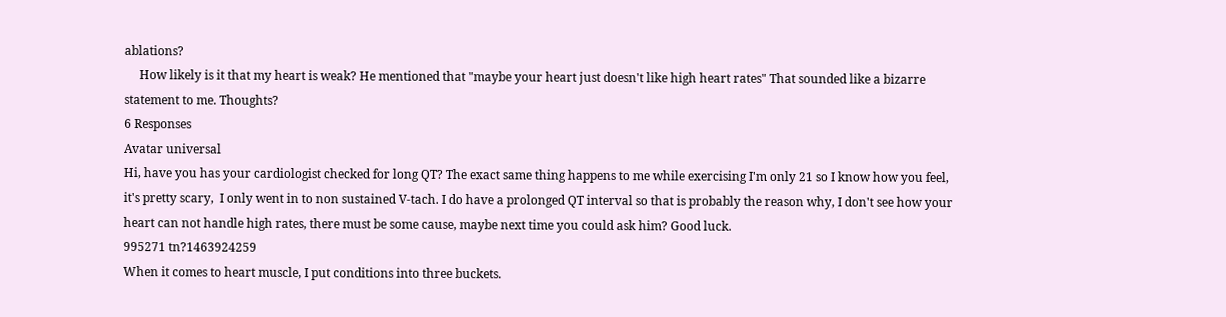ablations?
     How likely is it that my heart is weak? He mentioned that "maybe your heart just doesn't like high heart rates" That sounded like a bizarre statement to me. Thoughts?
6 Responses
Avatar universal
Hi, have you has your cardiologist checked for long QT? The exact same thing happens to me while exercising I'm only 21 so I know how you feel, it's pretty scary,  I only went in to non sustained V-tach. I do have a prolonged QT interval so that is probably the reason why, I don't see how your heart can not handle high rates, there must be some cause, maybe next time you could ask him? Good luck.
995271 tn?1463924259
When it comes to heart muscle, I put conditions into three buckets.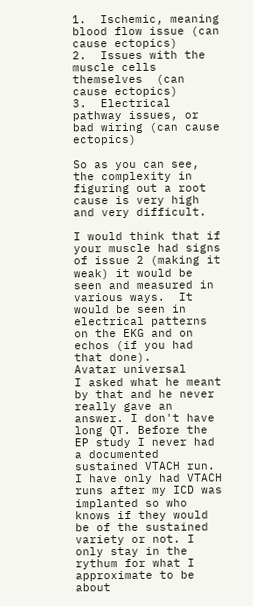1.  Ischemic, meaning blood flow issue (can cause ectopics)
2.  Issues with the muscle cells themselves  (can cause ectopics)
3.  Electrical pathway issues, or bad wiring (can cause ectopics)

So as you can see, the complexity in figuring out a root cause is very high and very difficult.

I would think that if your muscle had signs of issue 2 (making it weak) it would be seen and measured in various ways.  It would be seen in electrical patterns on the EKG and on echos (if you had that done).
Avatar universal
I asked what he meant by that and he never really gave an answer. I don't have  long QT. Before the EP study I never had a documented sustained VTACH run. I have only had VTACH runs after my ICD was implanted so who knows if they would be of the sustained variety or not. I only stay in the rythum for what I approximate to be about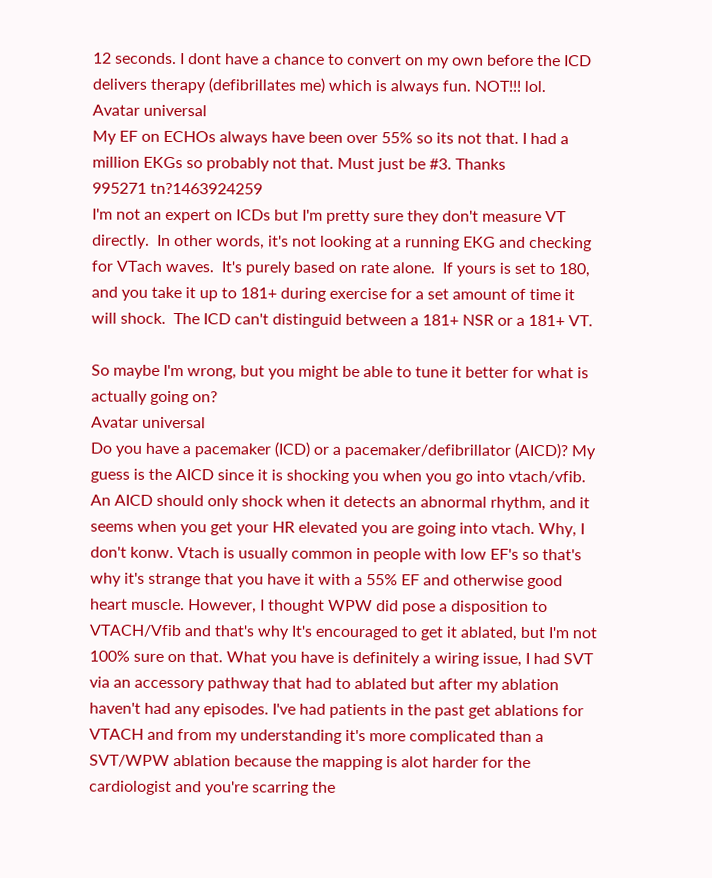12 seconds. I dont have a chance to convert on my own before the ICD delivers therapy (defibrillates me) which is always fun. NOT!!! lol.
Avatar universal
My EF on ECHOs always have been over 55% so its not that. I had a million EKGs so probably not that. Must just be #3. Thanks
995271 tn?1463924259
I'm not an expert on ICDs but I'm pretty sure they don't measure VT directly.  In other words, it's not looking at a running EKG and checking for VTach waves.  It's purely based on rate alone.  If yours is set to 180, and you take it up to 181+ during exercise for a set amount of time it will shock.  The ICD can't distinguid between a 181+ NSR or a 181+ VT.

So maybe I'm wrong, but you might be able to tune it better for what is actually going on?
Avatar universal
Do you have a pacemaker (ICD) or a pacemaker/defibrillator (AICD)? My guess is the AICD since it is shocking you when you go into vtach/vfib. An AICD should only shock when it detects an abnormal rhythm, and it seems when you get your HR elevated you are going into vtach. Why, I don't konw. Vtach is usually common in people with low EF's so that's why it's strange that you have it with a 55% EF and otherwise good heart muscle. However, I thought WPW did pose a disposition to VTACH/Vfib and that's why It's encouraged to get it ablated, but I'm not 100% sure on that. What you have is definitely a wiring issue, I had SVT via an accessory pathway that had to ablated but after my ablation haven't had any episodes. I've had patients in the past get ablations for VTACH and from my understanding it's more complicated than a SVT/WPW ablation because the mapping is alot harder for the cardiologist and you're scarring the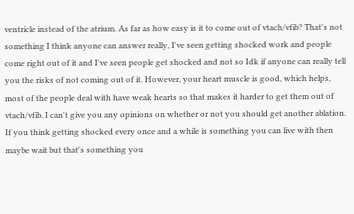ventricle instead of the atrium. As far as how easy is it to come out of vtach/vfib? That's not something I think anyone can answer really, I've seen getting shocked work and people come right out of it and I've seen people get shocked and not so Idk if anyone can really tell you the risks of not coming out of it. However, your heart muscle is good, which helps, most of the people deal with have weak hearts so that makes it harder to get them out of vtach/vfib. I can't give you any opinions on whether or not you should get another ablation. If you think getting shocked every once and a while is something you can live with then maybe wait but that's something you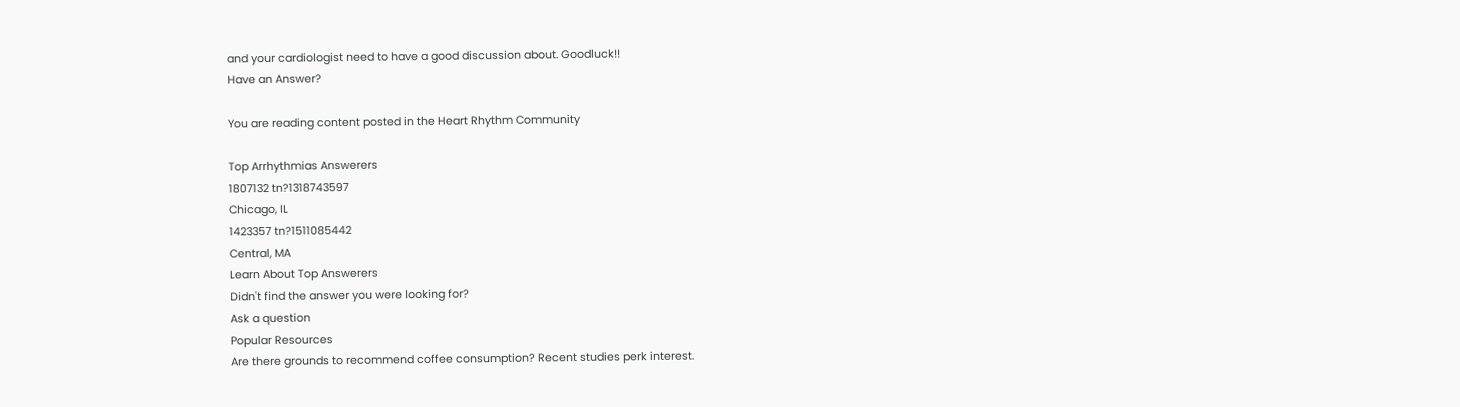and your cardiologist need to have a good discussion about. Goodluck!!
Have an Answer?

You are reading content posted in the Heart Rhythm Community

Top Arrhythmias Answerers
1807132 tn?1318743597
Chicago, IL
1423357 tn?1511085442
Central, MA
Learn About Top Answerers
Didn't find the answer you were looking for?
Ask a question
Popular Resources
Are there grounds to recommend coffee consumption? Recent studies perk interest.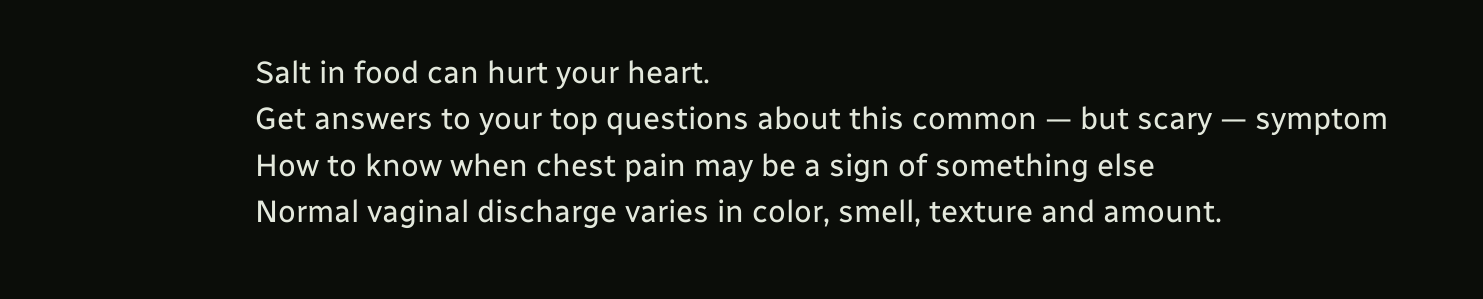Salt in food can hurt your heart.
Get answers to your top questions about this common — but scary — symptom
How to know when chest pain may be a sign of something else
Normal vaginal discharge varies in color, smell, texture and amount.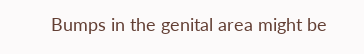Bumps in the genital area might be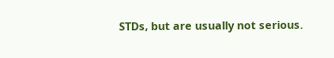STDs, but are usually not serious.